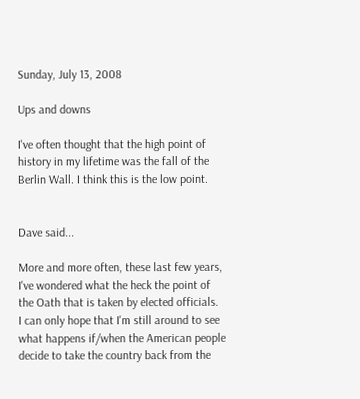Sunday, July 13, 2008

Ups and downs

I've often thought that the high point of history in my lifetime was the fall of the Berlin Wall. I think this is the low point.


Dave said...

More and more often, these last few years, I've wondered what the heck the point of the Oath that is taken by elected officials.
I can only hope that I'm still around to see what happens if/when the American people decide to take the country back from the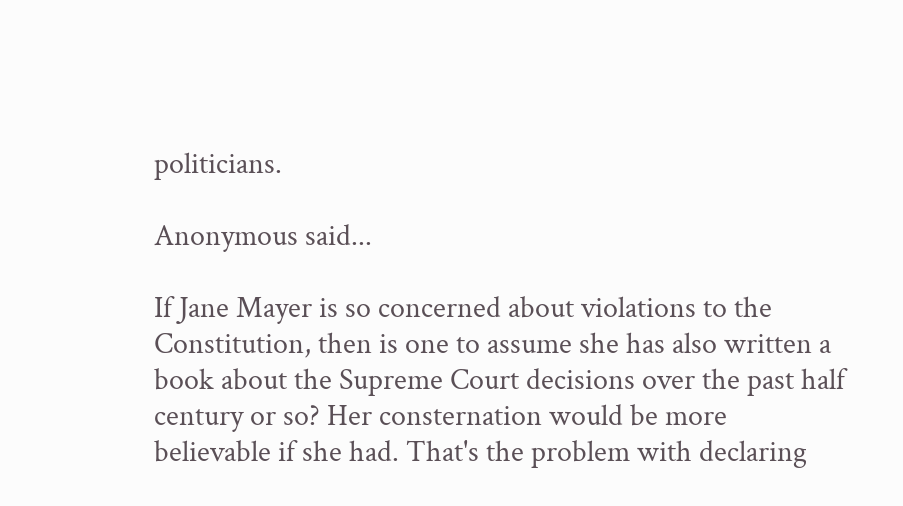politicians.

Anonymous said...

If Jane Mayer is so concerned about violations to the Constitution, then is one to assume she has also written a book about the Supreme Court decisions over the past half century or so? Her consternation would be more believable if she had. That's the problem with declaring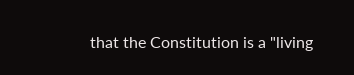that the Constitution is a "living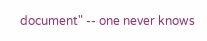document" -- one never knows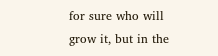for sure who will grow it, but in the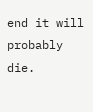end it will probably die.